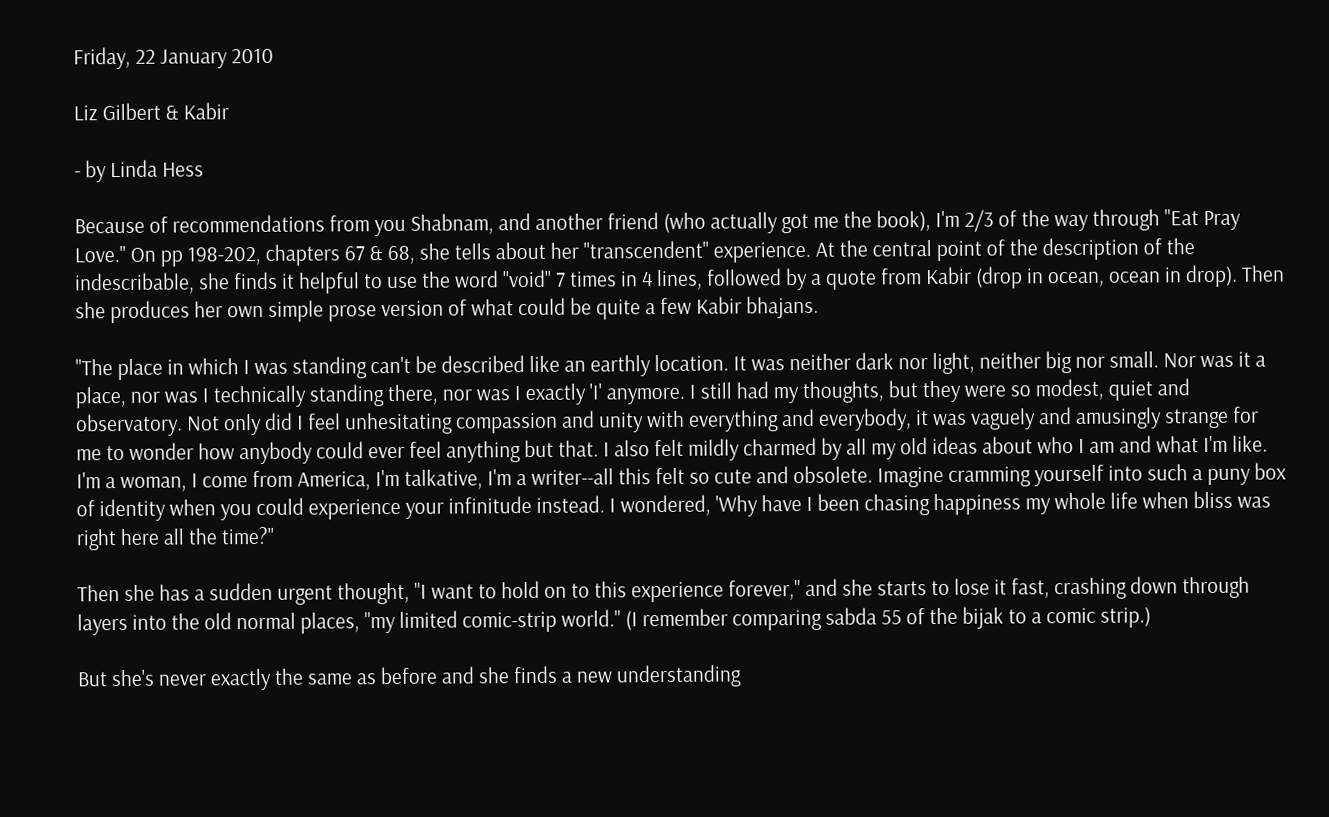Friday, 22 January 2010

Liz Gilbert & Kabir

- by Linda Hess

Because of recommendations from you Shabnam, and another friend (who actually got me the book), I'm 2/3 of the way through "Eat Pray Love." On pp 198-202, chapters 67 & 68, she tells about her "transcendent" experience. At the central point of the description of the indescribable, she finds it helpful to use the word "void" 7 times in 4 lines, followed by a quote from Kabir (drop in ocean, ocean in drop). Then she produces her own simple prose version of what could be quite a few Kabir bhajans.

"The place in which I was standing can't be described like an earthly location. It was neither dark nor light, neither big nor small. Nor was it a place, nor was I technically standing there, nor was I exactly 'I' anymore. I still had my thoughts, but they were so modest, quiet and observatory. Not only did I feel unhesitating compassion and unity with everything and everybody, it was vaguely and amusingly strange for me to wonder how anybody could ever feel anything but that. I also felt mildly charmed by all my old ideas about who I am and what I'm like. I'm a woman, I come from America, I'm talkative, I'm a writer--all this felt so cute and obsolete. Imagine cramming yourself into such a puny box of identity when you could experience your infinitude instead. I wondered, 'Why have I been chasing happiness my whole life when bliss was right here all the time?"

Then she has a sudden urgent thought, "I want to hold on to this experience forever," and she starts to lose it fast, crashing down through layers into the old normal places, "my limited comic-strip world." (I remember comparing sabda 55 of the bijak to a comic strip.)

But she's never exactly the same as before and she finds a new understanding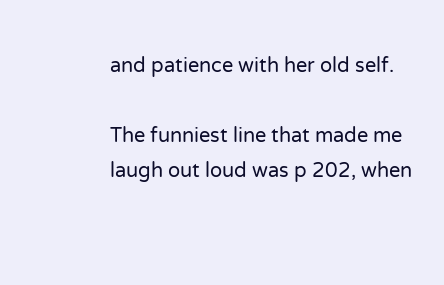and patience with her old self.

The funniest line that made me laugh out loud was p 202, when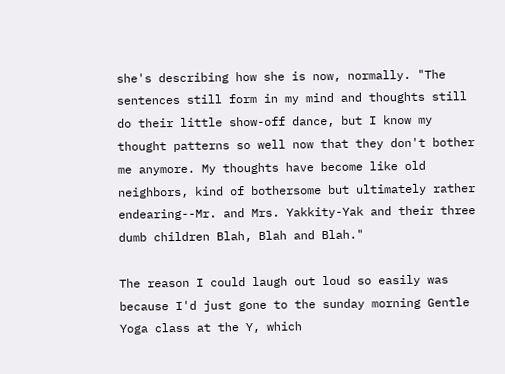she's describing how she is now, normally. "The sentences still form in my mind and thoughts still do their little show-off dance, but I know my thought patterns so well now that they don't bother me anymore. My thoughts have become like old neighbors, kind of bothersome but ultimately rather endearing--Mr. and Mrs. Yakkity-Yak and their three dumb children Blah, Blah and Blah."

The reason I could laugh out loud so easily was because I'd just gone to the sunday morning Gentle Yoga class at the Y, which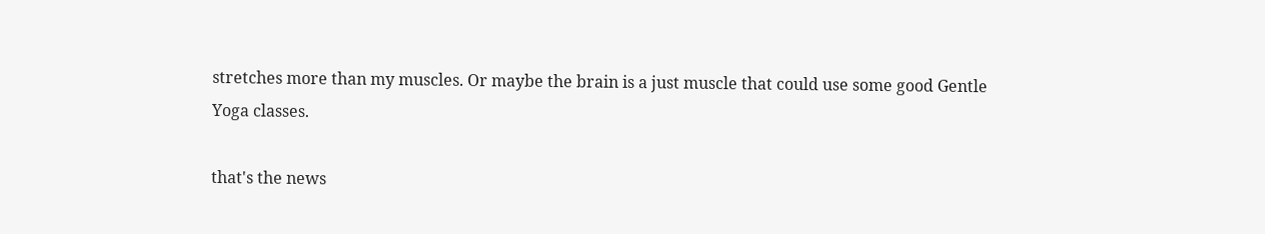stretches more than my muscles. Or maybe the brain is a just muscle that could use some good Gentle Yoga classes.

that's the news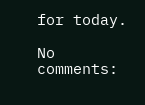for today.

No comments: